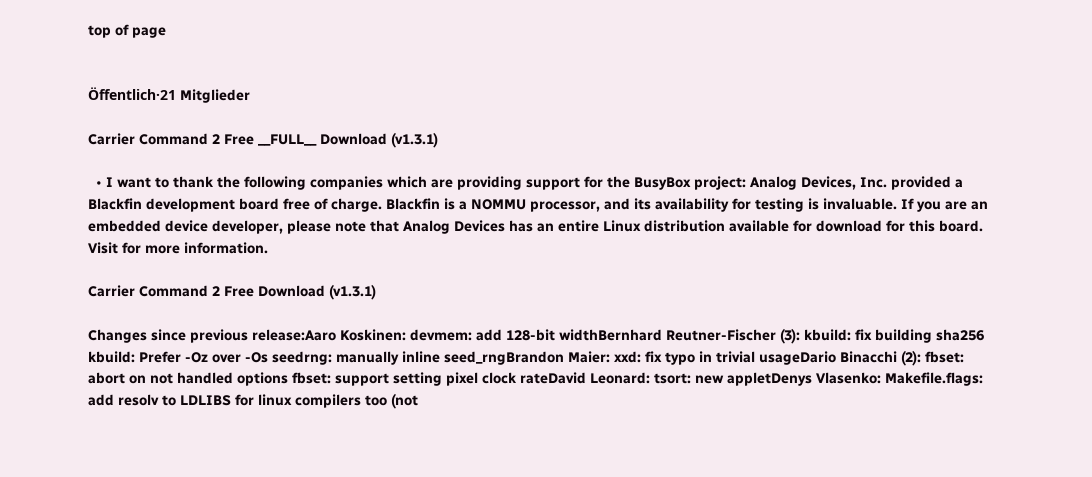top of page


Öffentlich·21 Mitglieder

Carrier Command 2 Free __FULL__ Download (v1.3.1)

  • I want to thank the following companies which are providing support for the BusyBox project: Analog Devices, Inc. provided a Blackfin development board free of charge. Blackfin is a NOMMU processor, and its availability for testing is invaluable. If you are an embedded device developer, please note that Analog Devices has an entire Linux distribution available for download for this board. Visit for more information.

Carrier Command 2 Free Download (v1.3.1)

Changes since previous release:Aaro Koskinen: devmem: add 128-bit widthBernhard Reutner-Fischer (3): kbuild: fix building sha256 kbuild: Prefer -Oz over -Os seedrng: manually inline seed_rngBrandon Maier: xxd: fix typo in trivial usageDario Binacchi (2): fbset: abort on not handled options fbset: support setting pixel clock rateDavid Leonard: tsort: new appletDenys Vlasenko: Makefile.flags: add resolv to LDLIBS for linux compilers too (not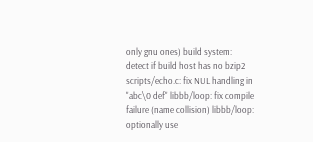only gnu ones) build system: detect if build host has no bzip2 scripts/echo.c: fix NUL handling in "abc\0 def" libbb/loop: fix compile failure (name collision) libbb/loop: optionally use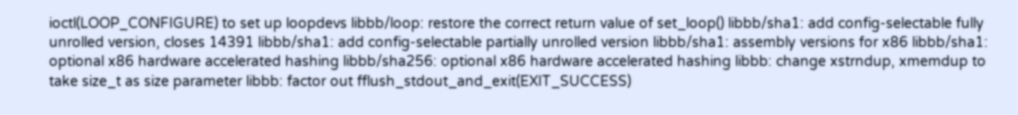ioctl(LOOP_CONFIGURE) to set up loopdevs libbb/loop: restore the correct return value of set_loop() libbb/sha1: add config-selectable fully unrolled version, closes 14391 libbb/sha1: add config-selectable partially unrolled version libbb/sha1: assembly versions for x86 libbb/sha1: optional x86 hardware accelerated hashing libbb/sha256: optional x86 hardware accelerated hashing libbb: change xstrndup, xmemdup to take size_t as size parameter libbb: factor out fflush_stdout_and_exit(EXIT_SUCCESS)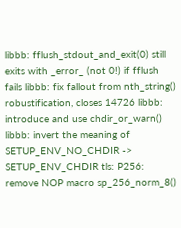libbb: fflush_stdout_and_exit(0) still exits with _error_ (not 0!) if fflush fails libbb: fix fallout from nth_string() robustification, closes 14726 libbb: introduce and use chdir_or_warn() libbb: invert the meaning of SETUP_ENV_NO_CHDIR -> SETUP_ENV_CHDIR tls: P256: remove NOP macro sp_256_norm_8()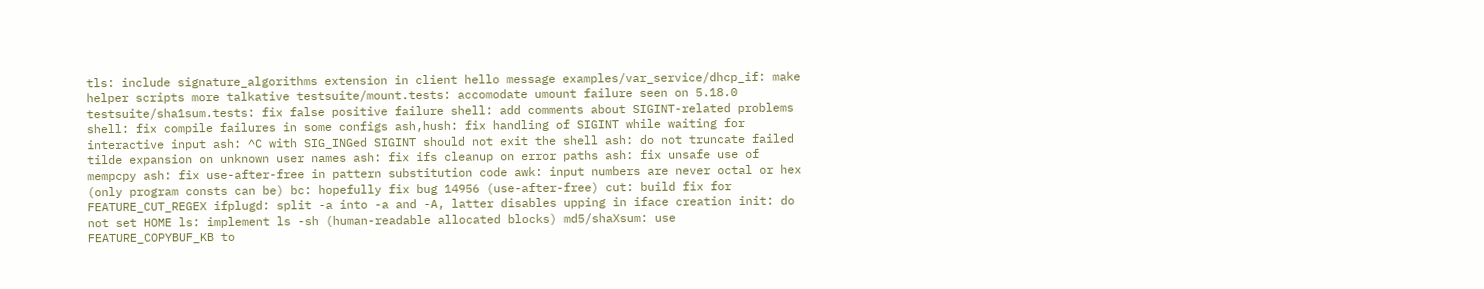tls: include signature_algorithms extension in client hello message examples/var_service/dhcp_if: make helper scripts more talkative testsuite/mount.tests: accomodate umount failure seen on 5.18.0 testsuite/sha1sum.tests: fix false positive failure shell: add comments about SIGINT-related problems shell: fix compile failures in some configs ash,hush: fix handling of SIGINT while waiting for interactive input ash: ^C with SIG_INGed SIGINT should not exit the shell ash: do not truncate failed tilde expansion on unknown user names ash: fix ifs cleanup on error paths ash: fix unsafe use of mempcpy ash: fix use-after-free in pattern substitution code awk: input numbers are never octal or hex (only program consts can be) bc: hopefully fix bug 14956 (use-after-free) cut: build fix for FEATURE_CUT_REGEX ifplugd: split -a into -a and -A, latter disables upping in iface creation init: do not set HOME ls: implement ls -sh (human-readable allocated blocks) md5/shaXsum: use FEATURE_COPYBUF_KB to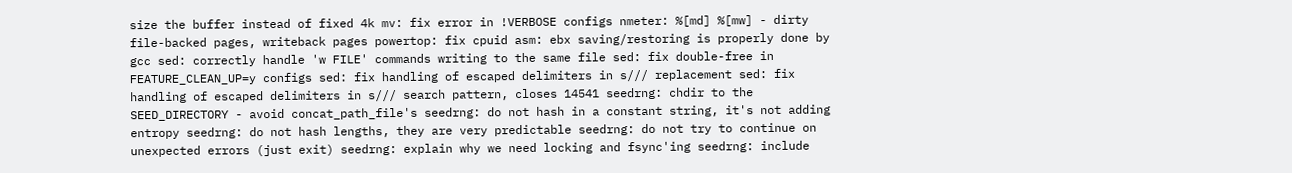size the buffer instead of fixed 4k mv: fix error in !VERBOSE configs nmeter: %[md] %[mw] - dirty file-backed pages, writeback pages powertop: fix cpuid asm: ebx saving/restoring is properly done by gcc sed: correctly handle 'w FILE' commands writing to the same file sed: fix double-free in FEATURE_CLEAN_UP=y configs sed: fix handling of escaped delimiters in s/// replacement sed: fix handling of escaped delimiters in s/// search pattern, closes 14541 seedrng: chdir to the SEED_DIRECTORY - avoid concat_path_file's seedrng: do not hash in a constant string, it's not adding entropy seedrng: do not hash lengths, they are very predictable seedrng: do not try to continue on unexpected errors (just exit) seedrng: explain why we need locking and fsync'ing seedrng: include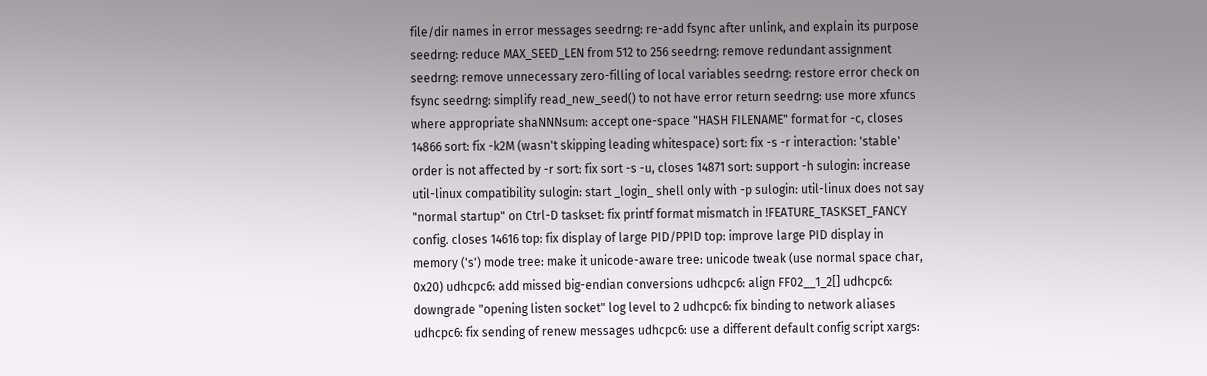file/dir names in error messages seedrng: re-add fsync after unlink, and explain its purpose seedrng: reduce MAX_SEED_LEN from 512 to 256 seedrng: remove redundant assignment seedrng: remove unnecessary zero-filling of local variables seedrng: restore error check on fsync seedrng: simplify read_new_seed() to not have error return seedrng: use more xfuncs where appropriate shaNNNsum: accept one-space "HASH FILENAME" format for -c, closes 14866 sort: fix -k2M (wasn't skipping leading whitespace) sort: fix -s -r interaction: 'stable' order is not affected by -r sort: fix sort -s -u, closes 14871 sort: support -h sulogin: increase util-linux compatibility sulogin: start _login_ shell only with -p sulogin: util-linux does not say "normal startup" on Ctrl-D taskset: fix printf format mismatch in !FEATURE_TASKSET_FANCY config. closes 14616 top: fix display of large PID/PPID top: improve large PID display in memory ('s') mode tree: make it unicode-aware tree: unicode tweak (use normal space char, 0x20) udhcpc6: add missed big-endian conversions udhcpc6: align FF02__1_2[] udhcpc6: downgrade "opening listen socket" log level to 2 udhcpc6: fix binding to network aliases udhcpc6: fix sending of renew messages udhcpc6: use a different default config script xargs: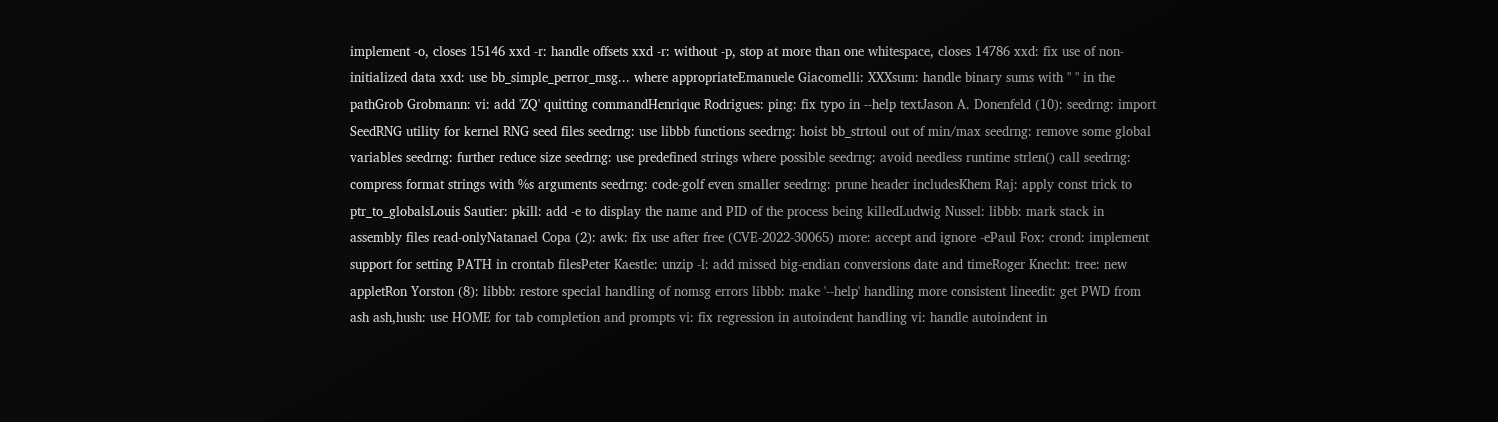implement -o, closes 15146 xxd -r: handle offsets xxd -r: without -p, stop at more than one whitespace, closes 14786 xxd: fix use of non-initialized data xxd: use bb_simple_perror_msg... where appropriateEmanuele Giacomelli: XXXsum: handle binary sums with " " in the pathGrob Grobmann: vi: add 'ZQ' quitting commandHenrique Rodrigues: ping: fix typo in --help textJason A. Donenfeld (10): seedrng: import SeedRNG utility for kernel RNG seed files seedrng: use libbb functions seedrng: hoist bb_strtoul out of min/max seedrng: remove some global variables seedrng: further reduce size seedrng: use predefined strings where possible seedrng: avoid needless runtime strlen() call seedrng: compress format strings with %s arguments seedrng: code-golf even smaller seedrng: prune header includesKhem Raj: apply const trick to ptr_to_globalsLouis Sautier: pkill: add -e to display the name and PID of the process being killedLudwig Nussel: libbb: mark stack in assembly files read-onlyNatanael Copa (2): awk: fix use after free (CVE-2022-30065) more: accept and ignore -ePaul Fox: crond: implement support for setting PATH in crontab filesPeter Kaestle: unzip -l: add missed big-endian conversions date and timeRoger Knecht: tree: new appletRon Yorston (8): libbb: restore special handling of nomsg errors libbb: make '--help' handling more consistent lineedit: get PWD from ash ash,hush: use HOME for tab completion and prompts vi: fix regression in autoindent handling vi: handle autoindent in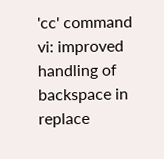'cc' command vi: improved handling of backspace in replace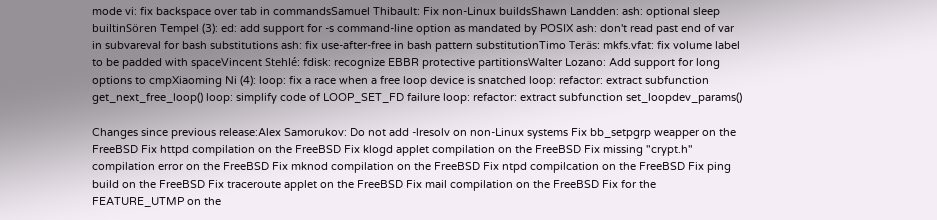mode vi: fix backspace over tab in commandsSamuel Thibault: Fix non-Linux buildsShawn Landden: ash: optional sleep builtinSören Tempel (3): ed: add support for -s command-line option as mandated by POSIX ash: don't read past end of var in subvareval for bash substitutions ash: fix use-after-free in bash pattern substitutionTimo Teräs: mkfs.vfat: fix volume label to be padded with spaceVincent Stehlé: fdisk: recognize EBBR protective partitionsWalter Lozano: Add support for long options to cmpXiaoming Ni (4): loop: fix a race when a free loop device is snatched loop: refactor: extract subfunction get_next_free_loop() loop: simplify code of LOOP_SET_FD failure loop: refactor: extract subfunction set_loopdev_params()

Changes since previous release:Alex Samorukov: Do not add -lresolv on non-Linux systems Fix bb_setpgrp weapper on the FreeBSD Fix httpd compilation on the FreeBSD Fix klogd applet compilation on the FreeBSD Fix missing "crypt.h" compilation error on the FreeBSD Fix mknod compilation on the FreeBSD Fix ntpd compilcation on the FreeBSD Fix ping build on the FreeBSD Fix traceroute applet on the FreeBSD Fix mail compilation on the FreeBSD Fix for the FEATURE_UTMP on the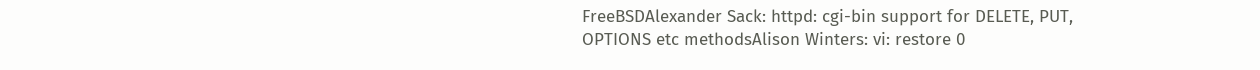FreeBSDAlexander Sack: httpd: cgi-bin support for DELETE, PUT, OPTIONS etc methodsAlison Winters: vi: restore 0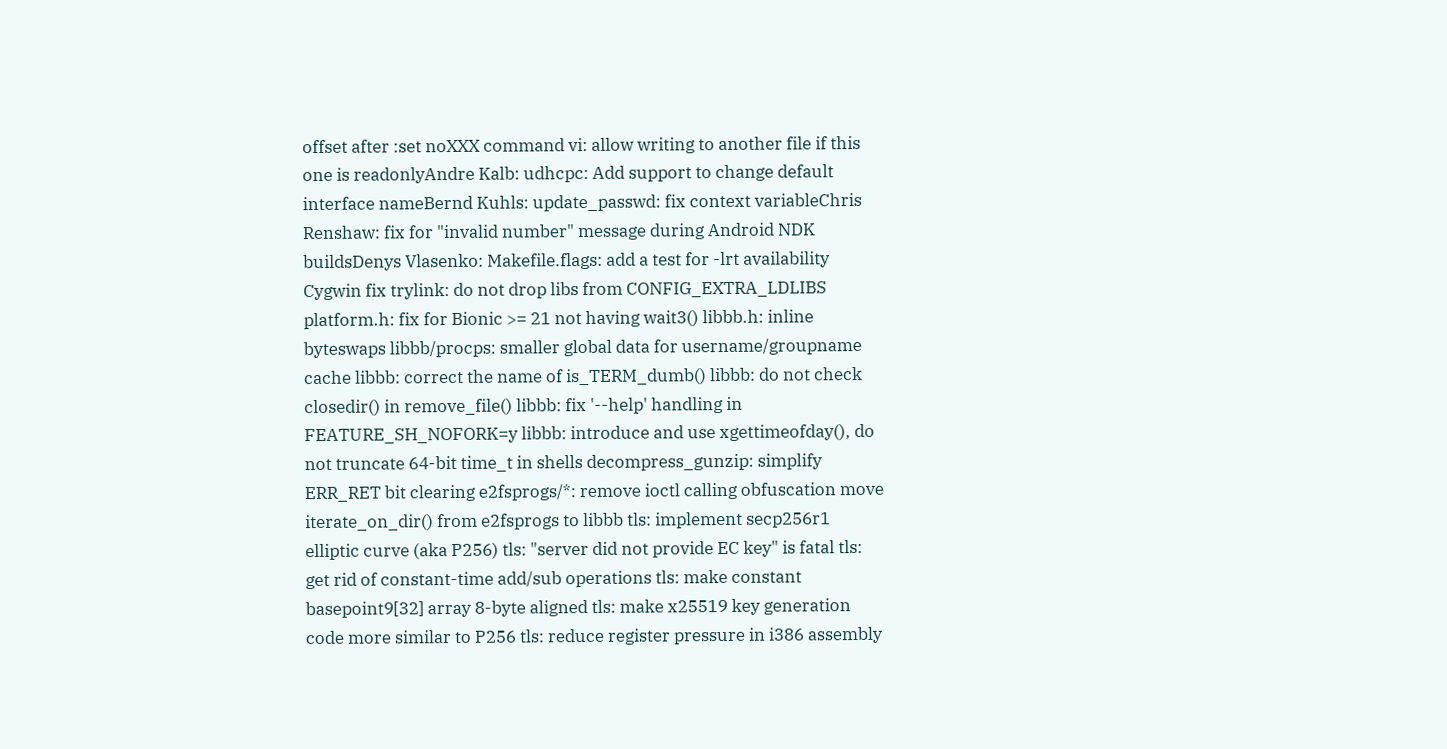offset after :set noXXX command vi: allow writing to another file if this one is readonlyAndre Kalb: udhcpc: Add support to change default interface nameBernd Kuhls: update_passwd: fix context variableChris Renshaw: fix for "invalid number" message during Android NDK buildsDenys Vlasenko: Makefile.flags: add a test for -lrt availability Cygwin fix trylink: do not drop libs from CONFIG_EXTRA_LDLIBS platform.h: fix for Bionic >= 21 not having wait3() libbb.h: inline byteswaps libbb/procps: smaller global data for username/groupname cache libbb: correct the name of is_TERM_dumb() libbb: do not check closedir() in remove_file() libbb: fix '--help' handling in FEATURE_SH_NOFORK=y libbb: introduce and use xgettimeofday(), do not truncate 64-bit time_t in shells decompress_gunzip: simplify ERR_RET bit clearing e2fsprogs/*: remove ioctl calling obfuscation move iterate_on_dir() from e2fsprogs to libbb tls: implement secp256r1 elliptic curve (aka P256) tls: "server did not provide EC key" is fatal tls: get rid of constant-time add/sub operations tls: make constant basepoint9[32] array 8-byte aligned tls: make x25519 key generation code more similar to P256 tls: reduce register pressure in i386 assembly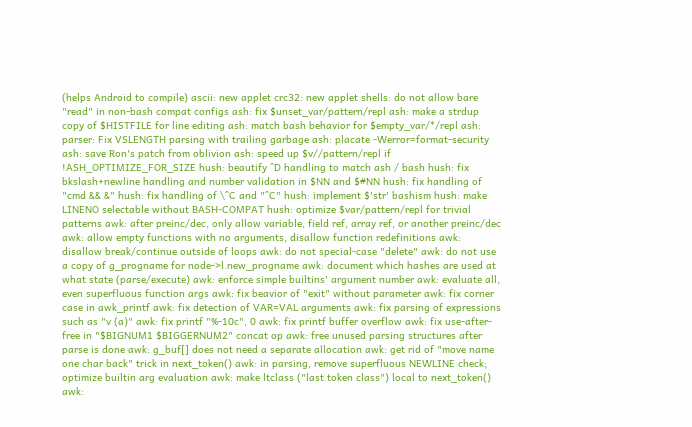(helps Android to compile) ascii: new applet crc32: new applet shells: do not allow bare "read" in non-bash compat configs ash: fix $unset_var/pattern/repl ash: make a strdup copy of $HISTFILE for line editing ash: match bash behavior for $empty_var/*/repl ash: parser: Fix VSLENGTH parsing with trailing garbage ash: placate -Werror=format-security ash: save Ron's patch from oblivion ash: speed up $v//pattern/repl if !ASH_OPTIMIZE_FOR_SIZE hush: beautify ^D handling to match ash / bash hush: fix bkslash+newline handling and number validation in $NN and $#NN hush: fix handling of "cmd && &" hush: fix handling of \^C and "^C" hush: implement $'str' bashism hush: make LINENO selectable without BASH-COMPAT hush: optimize $var/pattern/repl for trivial patterns awk: after preinc/dec, only allow variable, field ref, array ref, or another preinc/dec awk: allow empty functions with no arguments, disallow function redefinitions awk: disallow break/continue outside of loops awk: do not special-case "delete" awk: do not use a copy of g_progname for node->l.new_progname awk: document which hashes are used at what state (parse/execute) awk: enforce simple builtins' argument number awk: evaluate all, even superfluous function args awk: fix beavior of "exit" without parameter awk: fix corner case in awk_printf awk: fix detection of VAR=VAL arguments awk: fix parsing of expressions such as "v (a)" awk: fix printf "%-10c", 0 awk: fix printf buffer overflow awk: fix use-after-free in "$BIGNUM1 $BIGGERNUM2" concat op awk: free unused parsing structures after parse is done awk: g_buf[] does not need a separate allocation awk: get rid of "move name one char back" trick in next_token() awk: in parsing, remove superfluous NEWLINE check; optimize builtin arg evaluation awk: make ltclass ("last token class") local to next_token() awk: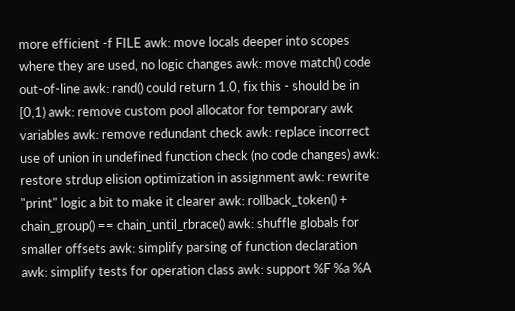more efficient -f FILE awk: move locals deeper into scopes where they are used, no logic changes awk: move match() code out-of-line awk: rand() could return 1.0, fix this - should be in [0,1) awk: remove custom pool allocator for temporary awk variables awk: remove redundant check awk: replace incorrect use of union in undefined function check (no code changes) awk: restore strdup elision optimization in assignment awk: rewrite "print" logic a bit to make it clearer awk: rollback_token() + chain_group() == chain_until_rbrace() awk: shuffle globals for smaller offsets awk: simplify parsing of function declaration awk: simplify tests for operation class awk: support %F %a %A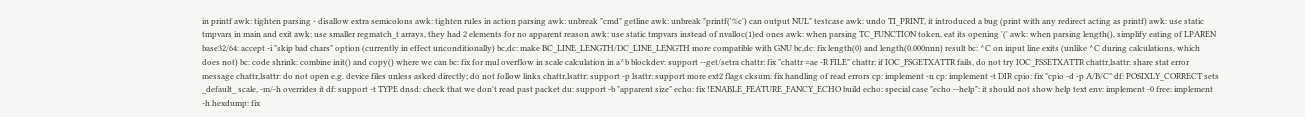in printf awk: tighten parsing - disallow extra semicolons awk: tighten rules in action parsing awk: unbreak "cmd" getline awk: unbreak "printf('%c') can output NUL" testcase awk: undo TI_PRINT, it introduced a bug (print with any redirect acting as printf) awk: use static tmpvars in main and exit awk: use smaller regmatch_t arrays, they had 2 elements for no apparent reason awk: use static tmpvars instead of nvalloc(1)ed ones awk: when parsing TC_FUNCTION token, eat its opening '(' awk: when parsing length(), simplify eating of LPAREN base32/64: accept -i "skip bad chars" option (currently in effect unconditionally) bc,dc: make BC_LINE_LENGTH/DC_LINE_LENGTH more compatible with GNU bc,dc: fix length(0) and length(0.000nnn) result bc: ^C on input line exits (unlike ^C during calculations, which does not) bc: code shrink: combine init() and copy() where we can bc: fix for mul overflow in scale calculation in a^b blockdev: support --get/setra chattr: fix "chattr =ae -R FILE" chattr: if IOC_FSGETXATTR fails, do not try IOC_FSSETXATTR chattr,lsattr: share stat error message chattr,lsattr: do not open e.g. device files unless asked directly; do not follow links chattr,lsattr: support -p lsattr: support more ext2 flags cksum: fix handling of read errors cp: implement -n cp: implement -t DIR cpio: fix "cpio -d -p A/B/C" df: POSIXLY_CORRECT sets _default_ scale, -m/-h overrides it df: support -t TYPE dnsd: check that we don't read past packet du: support -b "apparent size" echo: fix !ENABLE_FEATURE_FANCY_ECHO build echo: special case "echo --help": it should not show help text env: implement -0 free: implement -h hexdump: fix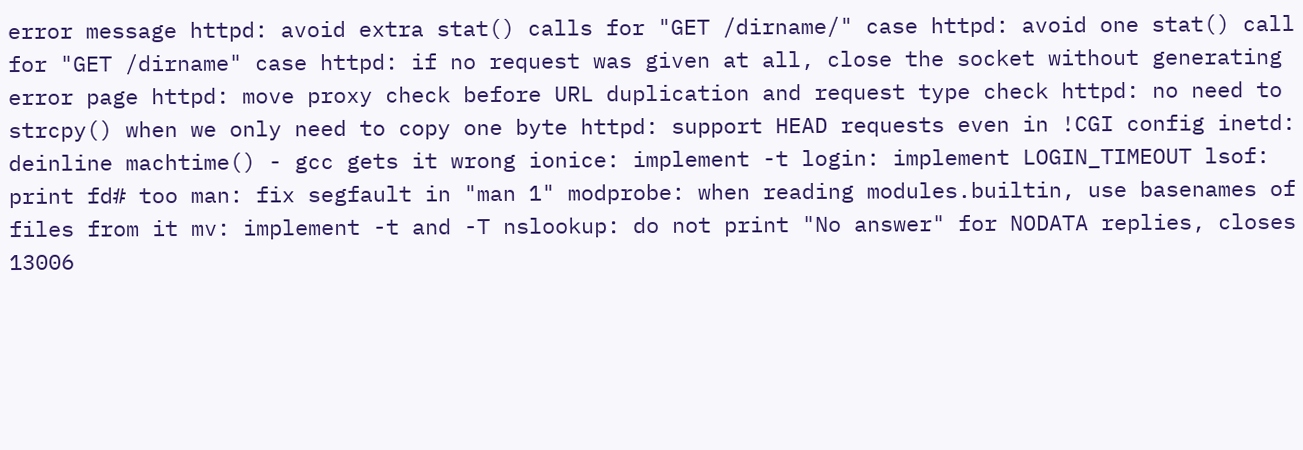error message httpd: avoid extra stat() calls for "GET /dirname/" case httpd: avoid one stat() call for "GET /dirname" case httpd: if no request was given at all, close the socket without generating error page httpd: move proxy check before URL duplication and request type check httpd: no need to strcpy() when we only need to copy one byte httpd: support HEAD requests even in !CGI config inetd: deinline machtime() - gcc gets it wrong ionice: implement -t login: implement LOGIN_TIMEOUT lsof: print fd# too man: fix segfault in "man 1" modprobe: when reading modules.builtin, use basenames of files from it mv: implement -t and -T nslookup: do not print "No answer" for NODATA replies, closes 13006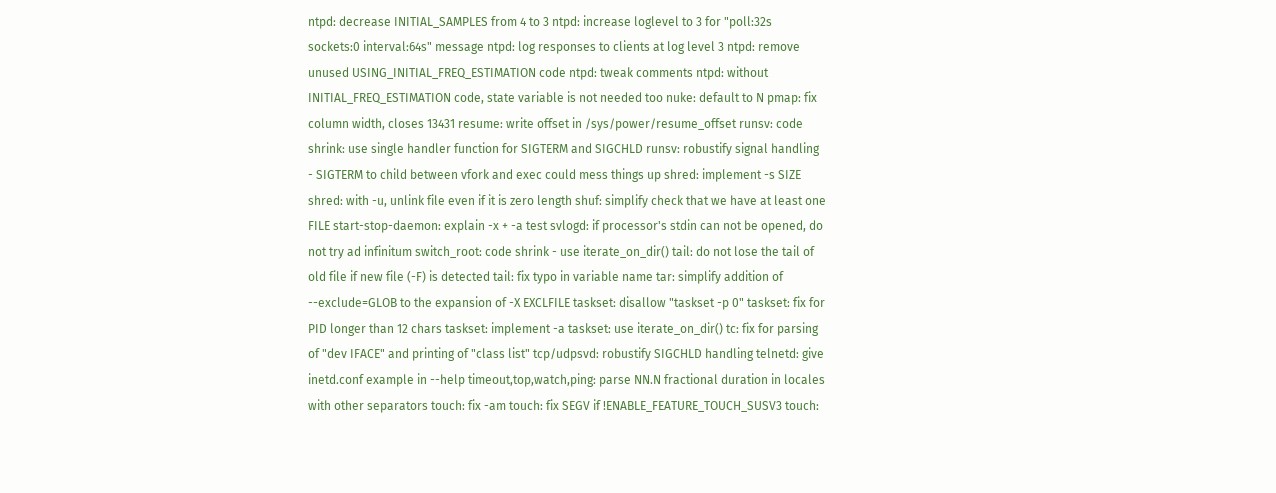ntpd: decrease INITIAL_SAMPLES from 4 to 3 ntpd: increase loglevel to 3 for "poll:32s sockets:0 interval:64s" message ntpd: log responses to clients at log level 3 ntpd: remove unused USING_INITIAL_FREQ_ESTIMATION code ntpd: tweak comments ntpd: without INITIAL_FREQ_ESTIMATION code, state variable is not needed too nuke: default to N pmap: fix column width, closes 13431 resume: write offset in /sys/power/resume_offset runsv: code shrink: use single handler function for SIGTERM and SIGCHLD runsv: robustify signal handling - SIGTERM to child between vfork and exec could mess things up shred: implement -s SIZE shred: with -u, unlink file even if it is zero length shuf: simplify check that we have at least one FILE start-stop-daemon: explain -x + -a test svlogd: if processor's stdin can not be opened, do not try ad infinitum switch_root: code shrink - use iterate_on_dir() tail: do not lose the tail of old file if new file (-F) is detected tail: fix typo in variable name tar: simplify addition of --exclude=GLOB to the expansion of -X EXCLFILE taskset: disallow "taskset -p 0" taskset: fix for PID longer than 12 chars taskset: implement -a taskset: use iterate_on_dir() tc: fix for parsing of "dev IFACE" and printing of "class list" tcp/udpsvd: robustify SIGCHLD handling telnetd: give inetd.conf example in --help timeout,top,watch,ping: parse NN.N fractional duration in locales with other separators touch: fix -am touch: fix SEGV if !ENABLE_FEATURE_TOUCH_SUSV3 touch: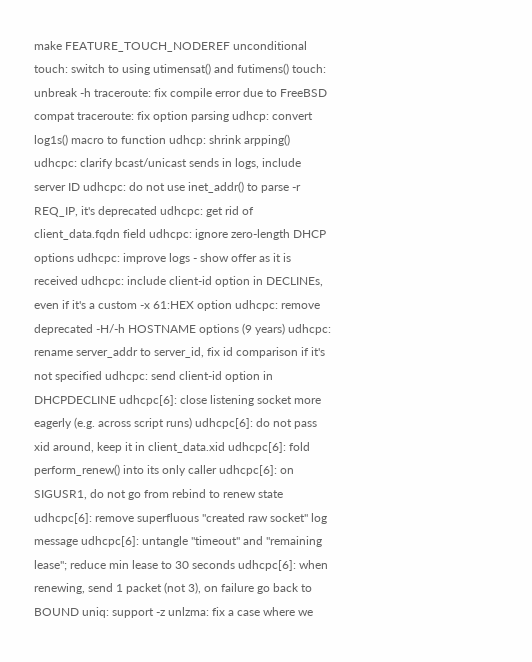make FEATURE_TOUCH_NODEREF unconditional touch: switch to using utimensat() and futimens() touch: unbreak -h traceroute: fix compile error due to FreeBSD compat traceroute: fix option parsing udhcp: convert log1s() macro to function udhcp: shrink arpping() udhcpc: clarify bcast/unicast sends in logs, include server ID udhcpc: do not use inet_addr() to parse -r REQ_IP, it's deprecated udhcpc: get rid of client_data.fqdn field udhcpc: ignore zero-length DHCP options udhcpc: improve logs - show offer as it is received udhcpc: include client-id option in DECLINEs, even if it's a custom -x 61:HEX option udhcpc: remove deprecated -H/-h HOSTNAME options (9 years) udhcpc: rename server_addr to server_id, fix id comparison if it's not specified udhcpc: send client-id option in DHCPDECLINE udhcpc[6]: close listening socket more eagerly (e.g. across script runs) udhcpc[6]: do not pass xid around, keep it in client_data.xid udhcpc[6]: fold perform_renew() into its only caller udhcpc[6]: on SIGUSR1, do not go from rebind to renew state udhcpc[6]: remove superfluous "created raw socket" log message udhcpc[6]: untangle "timeout" and "remaining lease"; reduce min lease to 30 seconds udhcpc[6]: when renewing, send 1 packet (not 3), on failure go back to BOUND uniq: support -z unlzma: fix a case where we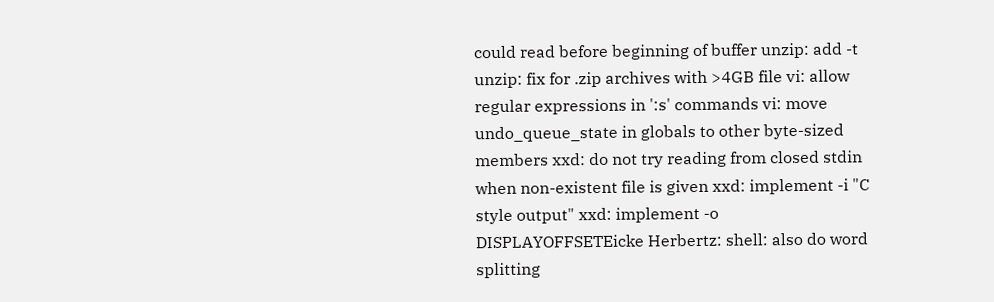could read before beginning of buffer unzip: add -t unzip: fix for .zip archives with >4GB file vi: allow regular expressions in ':s' commands vi: move undo_queue_state in globals to other byte-sized members xxd: do not try reading from closed stdin when non-existent file is given xxd: implement -i "C style output" xxd: implement -o DISPLAYOFFSETEicke Herbertz: shell: also do word splitting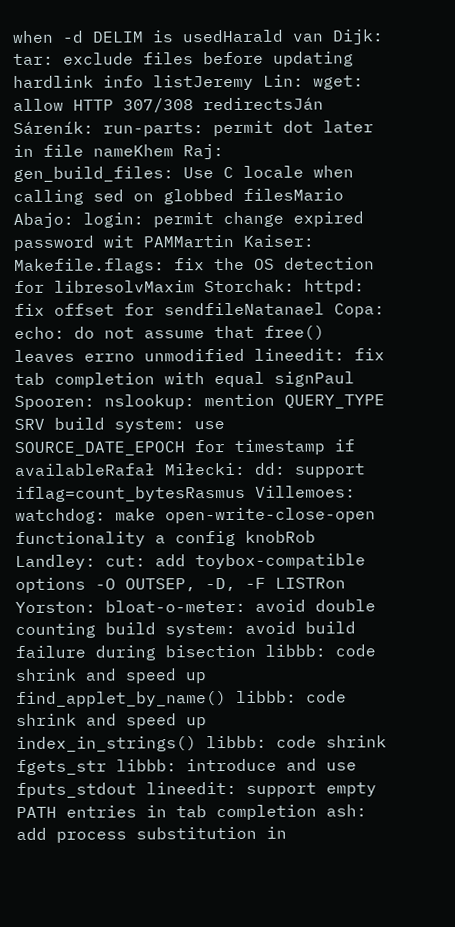when -d DELIM is usedHarald van Dijk: tar: exclude files before updating hardlink info listJeremy Lin: wget: allow HTTP 307/308 redirectsJán Sáreník: run-parts: permit dot later in file nameKhem Raj: gen_build_files: Use C locale when calling sed on globbed filesMario Abajo: login: permit change expired password wit PAMMartin Kaiser: Makefile.flags: fix the OS detection for libresolvMaxim Storchak: httpd: fix offset for sendfileNatanael Copa: echo: do not assume that free() leaves errno unmodified lineedit: fix tab completion with equal signPaul Spooren: nslookup: mention QUERY_TYPE SRV build system: use SOURCE_DATE_EPOCH for timestamp if availableRafał Miłecki: dd: support iflag=count_bytesRasmus Villemoes: watchdog: make open-write-close-open functionality a config knobRob Landley: cut: add toybox-compatible options -O OUTSEP, -D, -F LISTRon Yorston: bloat-o-meter: avoid double counting build system: avoid build failure during bisection libbb: code shrink and speed up find_applet_by_name() libbb: code shrink and speed up index_in_strings() libbb: code shrink fgets_str libbb: introduce and use fputs_stdout lineedit: support empty PATH entries in tab completion ash: add process substitution in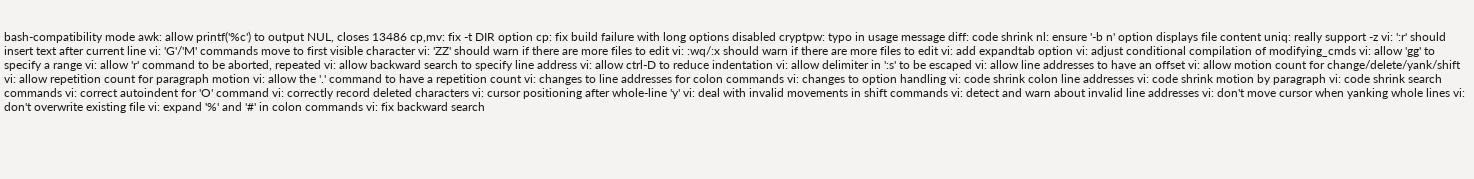bash-compatibility mode awk: allow printf('%c') to output NUL, closes 13486 cp,mv: fix -t DIR option cp: fix build failure with long options disabled cryptpw: typo in usage message diff: code shrink nl: ensure '-b n' option displays file content uniq: really support -z vi: ':r' should insert text after current line vi: 'G'/'M' commands move to first visible character vi: 'ZZ' should warn if there are more files to edit vi: :wq/:x should warn if there are more files to edit vi: add expandtab option vi: adjust conditional compilation of modifying_cmds vi: allow 'gg' to specify a range vi: allow 'r' command to be aborted, repeated vi: allow backward search to specify line address vi: allow ctrl-D to reduce indentation vi: allow delimiter in ':s' to be escaped vi: allow line addresses to have an offset vi: allow motion count for change/delete/yank/shift vi: allow repetition count for paragraph motion vi: allow the '.' command to have a repetition count vi: changes to line addresses for colon commands vi: changes to option handling vi: code shrink colon line addresses vi: code shrink motion by paragraph vi: code shrink search commands vi: correct autoindent for 'O' command vi: correctly record deleted characters vi: cursor positioning after whole-line 'y' vi: deal with invalid movements in shift commands vi: detect and warn about invalid line addresses vi: don't move cursor when yanking whole lines vi: don't overwrite existing file vi: expand '%' and '#' in colon commands vi: fix backward search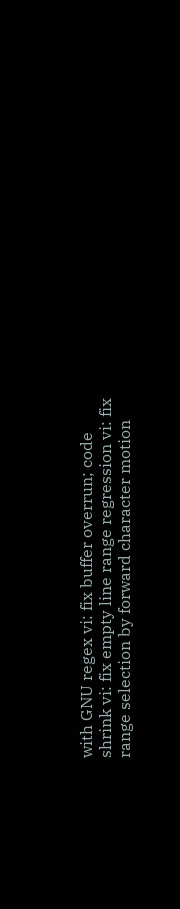with GNU regex vi: fix buffer overrun; code shrink vi: fix empty line range regression vi: fix range selection by forward character motion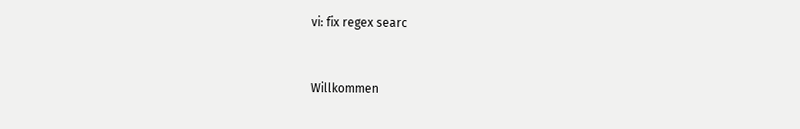vi: fix regex searc


Willkommen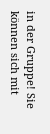in der Gruppe! Sie können sich mit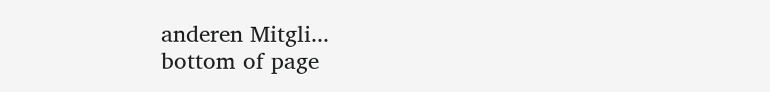anderen Mitgli...
bottom of page